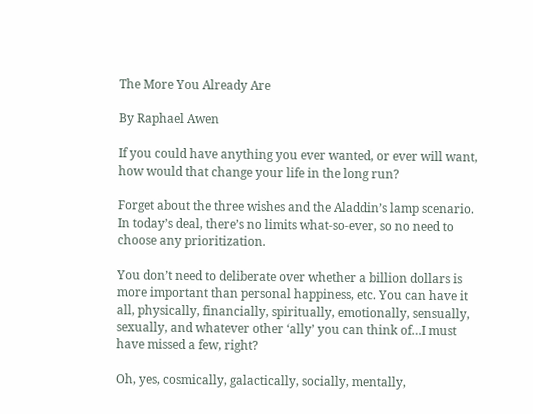The More You Already Are

By Raphael Awen

If you could have anything you ever wanted, or ever will want, how would that change your life in the long run?

Forget about the three wishes and the Aladdin’s lamp scenario. In today’s deal, there’s no limits what-so-ever, so no need to choose any prioritization.

You don’t need to deliberate over whether a billion dollars is more important than personal happiness, etc. You can have it all, physically, financially, spiritually, emotionally, sensually, sexually, and whatever other ‘ally’ you can think of…I must have missed a few, right?

Oh, yes, cosmically, galactically, socially, mentally,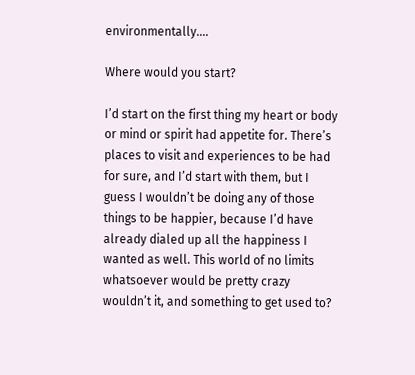environmentally….

Where would you start?

I’d start on the first thing my heart or body or mind or spirit had appetite for. There’s places to visit and experiences to be had for sure, and I’d start with them, but I guess I wouldn’t be doing any of those things to be happier, because I’d have already dialed up all the happiness I wanted as well. This world of no limits whatsoever would be pretty crazy wouldn’t it, and something to get used to?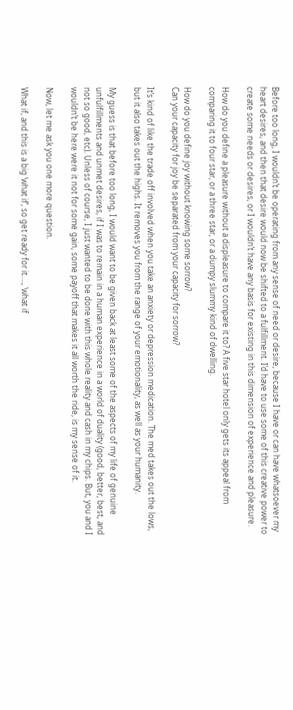Before too long, I wouldn’t be operating from any sense of need or desire, because I have or can have whatsoever my heart desires, and then that desire would now be shifted to a fulfillment. I’d have to use some of this creative power to create some needs or desires, or I wouldn’t have any basis for existing in this dimension of experience and pleasure.

How do you define a pleasure without a displeasure to compare it to? A five star hotel only gets its appeal from comparing it to four star, or a three star, or a dumpy slummy kind of dwelling.

How do you define joy without knowing some sorrow?
Can your capacity for joy be separated from your capacity for sorrow?

It’s kind of like the trade off involved when you take an anxiety or depression medication. The med takes out the lows, but it also takes out the highs. It removes you from the range of your emotionality, as well as your humanity.

My guess is that before too long, I would want to be given back at least some of the aspects of my life of genuine unfulfillments and unmet desires, if I was to remain in a human experience in a world of duality (good, better, best, and not so good, etc). Unless of course, I just wanted to be done with this whole reality and cash in my chips. But, you and I wouldn’t be here were it not for some gain, some payoff that makes it all worth the ride, is my sense of it.

Now, let me ask you one more question.

What if, and this is a big ‘what if’, so get ready for it…., ‘what if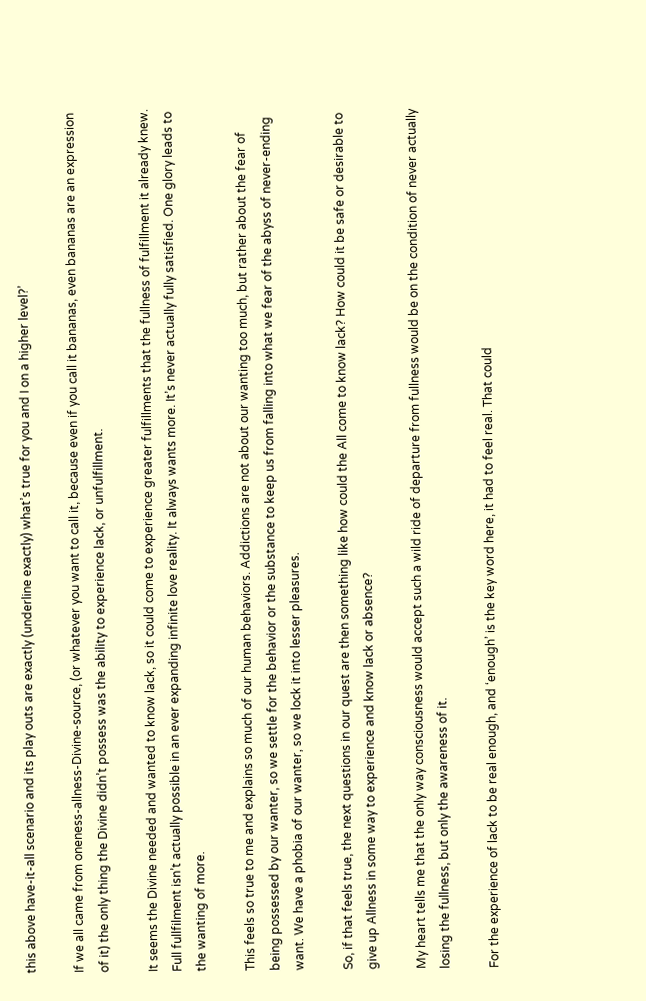this above have-it-all scenario and its play outs are exactly (underline exactly) what’s true for you and I on a higher level?’

If we all came from oneness-allness-Divine-source, (or whatever you want to call it, because even if you call it bananas, even bananas are an expression of it) the only thing the Divine didn’t possess was the ability to experience lack, or unfulfillment.

It seems the Divine needed and wanted to know lack, so it could come to experience greater fulfillments that the fullness of fulfillment it already knew. Full fullfilment isn’t actually possible in an ever expanding infinite love reality. It always wants more. It’s never actually fully satisfied. One glory leads to the wanting of more.

This feels so true to me and explains so much of our human behaviors. Addictions are not about our wanting too much, but rather about the fear of being possessed by our wanter, so we settle for the behavior or the substance to keep us from falling into what we fear of the abyss of never-ending want. We have a phobia of our wanter, so we lock it into lesser pleasures.

So, if that feels true, the next questions in our quest are then something like how could the All come to know lack? How could it be safe or desirable to give up Allness in some way to experience and know lack or absence?

My heart tells me that the only way consciousness would accept such a wild ride of departure from fullness would be on the condition of never actually losing the fullness, but only the awareness of it.

For the experience of lack to be real enough, and ‘enough’ is the key word here, it had to feel real. That could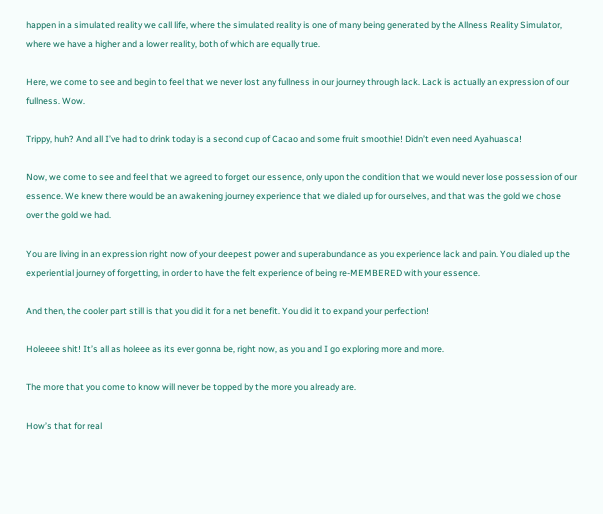happen in a simulated reality we call life, where the simulated reality is one of many being generated by the Allness Reality Simulator, where we have a higher and a lower reality, both of which are equally true.

Here, we come to see and begin to feel that we never lost any fullness in our journey through lack. Lack is actually an expression of our fullness. Wow.

Trippy, huh? And all I’ve had to drink today is a second cup of Cacao and some fruit smoothie! Didn’t even need Ayahuasca!

Now, we come to see and feel that we agreed to forget our essence, only upon the condition that we would never lose possession of our essence. We knew there would be an awakening journey experience that we dialed up for ourselves, and that was the gold we chose over the gold we had.

You are living in an expression right now of your deepest power and superabundance as you experience lack and pain. You dialed up the experiential journey of forgetting, in order to have the felt experience of being re-MEMBERED with your essence.

And then, the cooler part still is that you did it for a net benefit. You did it to expand your perfection!

Holeeee shit! It’s all as holeee as its ever gonna be, right now, as you and I go exploring more and more.

The more that you come to know will never be topped by the more you already are.

How’s that for real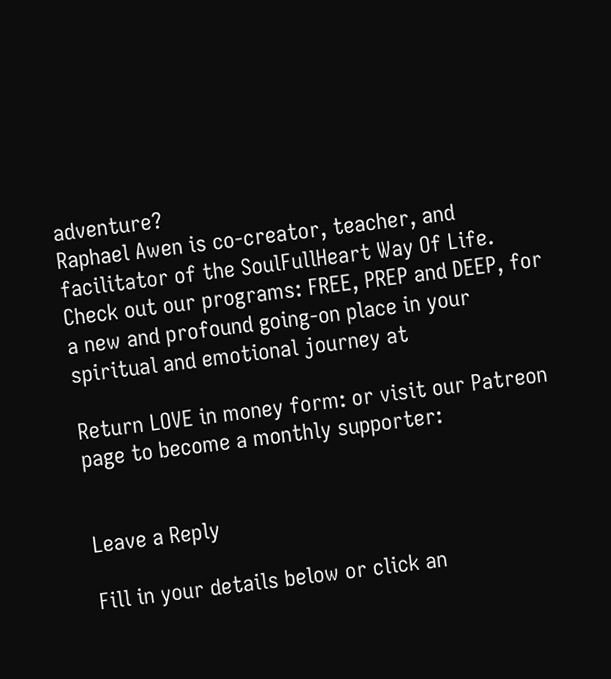adventure?
Raphael Awen is co-creator, teacher, and facilitator of the SoulFullHeart Way Of Life. Check out our programs: FREE, PREP and DEEP, for a new and profound going-on place in your spiritual and emotional journey at

Return LOVE in money form: or visit our Patreon page to become a monthly supporter:


Leave a Reply

Fill in your details below or click an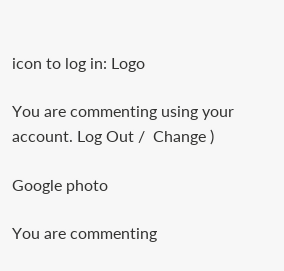icon to log in: Logo

You are commenting using your account. Log Out /  Change )

Google photo

You are commenting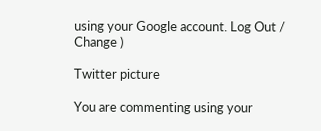using your Google account. Log Out /  Change )

Twitter picture

You are commenting using your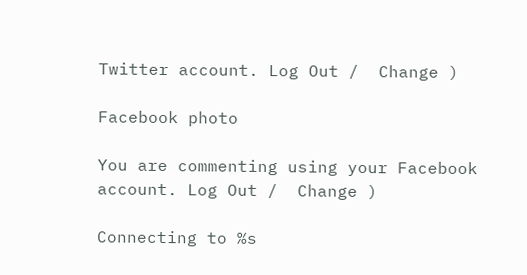Twitter account. Log Out /  Change )

Facebook photo

You are commenting using your Facebook account. Log Out /  Change )

Connecting to %s